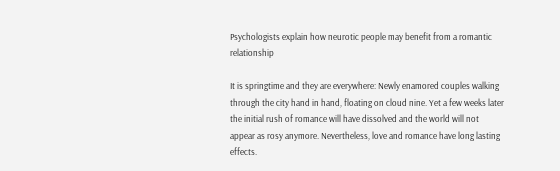Psychologists explain how neurotic people may benefit from a romantic relationship

It is springtime and they are everywhere: Newly enamored couples walking through the city hand in hand, floating on cloud nine. Yet a few weeks later the initial rush of romance will have dissolved and the world will not appear as rosy anymore. Nevertheless, love and romance have long lasting effects.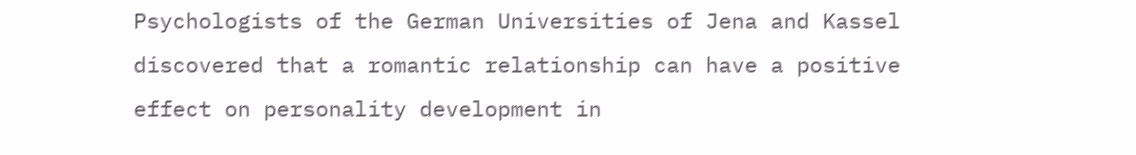Psychologists of the German Universities of Jena and Kassel discovered that a romantic relationship can have a positive effect on personality development in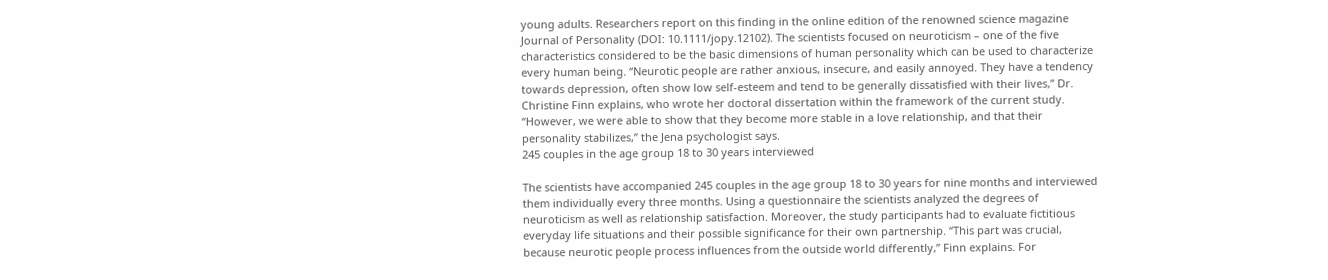young adults. Researchers report on this finding in the online edition of the renowned science magazine Journal of Personality (DOI: 10.1111/jopy.12102). The scientists focused on neuroticism – one of the five characteristics considered to be the basic dimensions of human personality which can be used to characterize every human being. “Neurotic people are rather anxious, insecure, and easily annoyed. They have a tendency towards depression, often show low self-esteem and tend to be generally dissatisfied with their lives,” Dr. Christine Finn explains, who wrote her doctoral dissertation within the framework of the current study. “However, we were able to show that they become more stable in a love relationship, and that their personality stabilizes,” the Jena psychologist says.
245 couples in the age group 18 to 30 years interviewed

The scientists have accompanied 245 couples in the age group 18 to 30 years for nine months and interviewed them individually every three months. Using a questionnaire the scientists analyzed the degrees of neuroticism as well as relationship satisfaction. Moreover, the study participants had to evaluate fictitious everyday life situations and their possible significance for their own partnership. “This part was crucial, because neurotic people process influences from the outside world differently,” Finn explains. For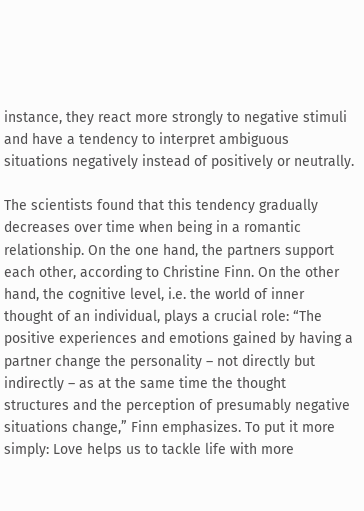instance, they react more strongly to negative stimuli and have a tendency to interpret ambiguous situations negatively instead of positively or neutrally.

The scientists found that this tendency gradually decreases over time when being in a romantic relationship. On the one hand, the partners support each other, according to Christine Finn. On the other hand, the cognitive level, i.e. the world of inner thought of an individual, plays a crucial role: “The positive experiences and emotions gained by having a partner change the personality – not directly but indirectly – as at the same time the thought structures and the perception of presumably negative situations change,” Finn emphasizes. To put it more simply: Love helps us to tackle life with more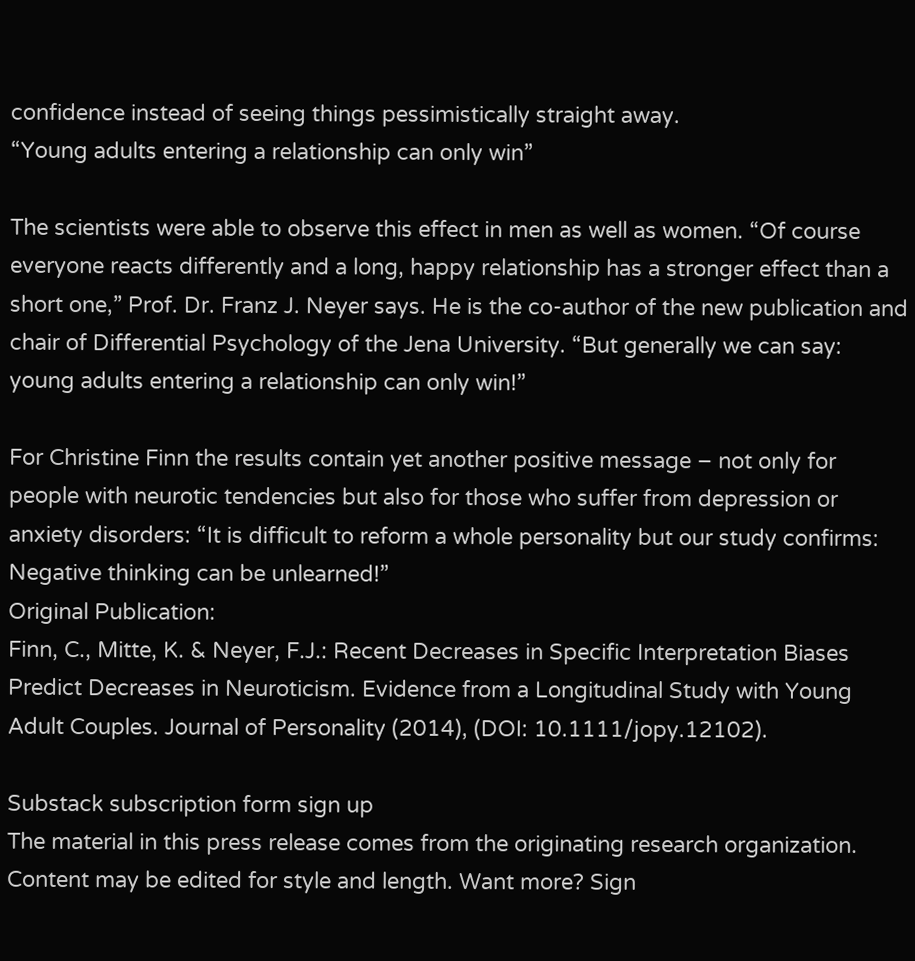confidence instead of seeing things pessimistically straight away.
“Young adults entering a relationship can only win”

The scientists were able to observe this effect in men as well as women. “Of course everyone reacts differently and a long, happy relationship has a stronger effect than a short one,” Prof. Dr. Franz J. Neyer says. He is the co-author of the new publication and chair of Differential Psychology of the Jena University. “But generally we can say: young adults entering a relationship can only win!”

For Christine Finn the results contain yet another positive message – not only for people with neurotic tendencies but also for those who suffer from depression or anxiety disorders: “It is difficult to reform a whole personality but our study confirms: Negative thinking can be unlearned!”
Original Publication:
Finn, C., Mitte, K. & Neyer, F.J.: Recent Decreases in Specific Interpretation Biases Predict Decreases in Neuroticism. Evidence from a Longitudinal Study with Young Adult Couples. Journal of Personality (2014), (DOI: 10.1111/jopy.12102).

Substack subscription form sign up
The material in this press release comes from the originating research organization. Content may be edited for style and length. Want more? Sign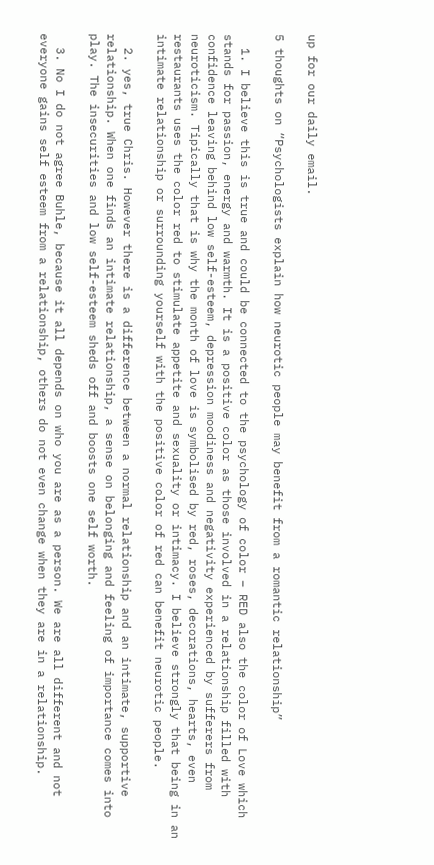up for our daily email.

5 thoughts on “Psychologists explain how neurotic people may benefit from a romantic relationship”

  1. I believe this is true and could be connected to the psychology of color – RED also the color of Love which stands for passion, energy and warmth. It is a positive color as those involved in a relationship filled with confidence leaving behind low self-esteem, depression moodiness and negativity experienced by sufferers from neuroticism. Tipically that is why the month of love is symbolised by red, roses, decorations, hearts, even restaurants uses the color red to stimulate appetite and sexuality or intimacy. I believe strongly that being in an intimate relationship or surrounding yourself with the positive color of red can benefit neurotic people.

  2. yes, true Chris. However there is a difference between a normal relationship and an intimate, supportive relationship. When one finds an intimate relationship, a sense on belonging and feeling of importance comes into play. The insecurities and low self-esteem sheds off and boosts one self worth.

  3. No I do not agree Buhle, because it all depends on who you are as a person. We are all different and not everyone gains self esteem from a relationship, others do not even change when they are in a relationship.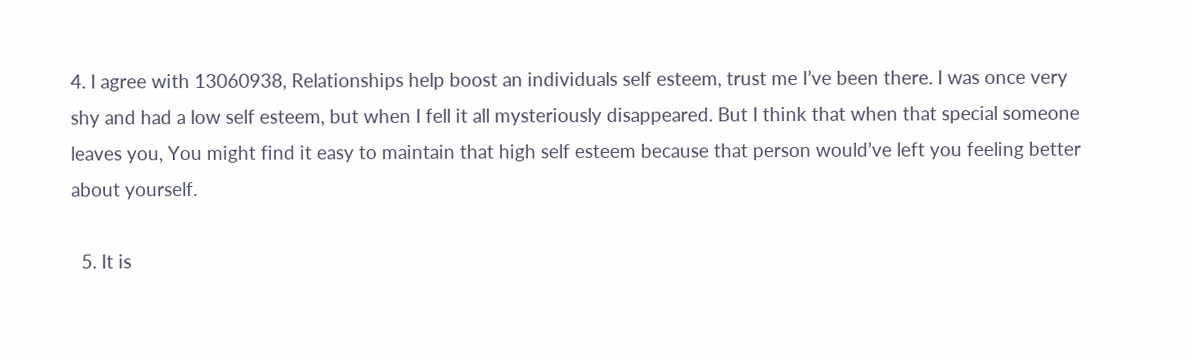4. I agree with 13060938, Relationships help boost an individuals self esteem, trust me I’ve been there. I was once very shy and had a low self esteem, but when I fell it all mysteriously disappeared. But I think that when that special someone leaves you, You might find it easy to maintain that high self esteem because that person would’ve left you feeling better about yourself.

  5. It is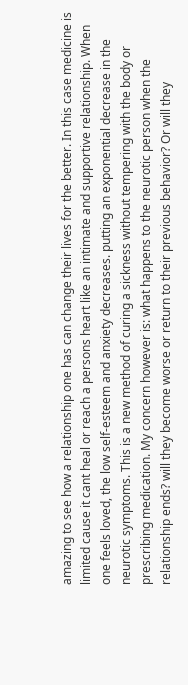amazing to see how a relationship one has can change their lives for the better. In this case medicine is limited cause it cant heal or reach a persons heart like an intimate and supportive relationship. When one feels loved, the low self-esteem and anxiety decreases. putting an exponential decrease in the neurotic symptoms. This is a new method of curing a sickness without tempering with the body or prescribing medication. My concern however is: what happens to the neurotic person when the relationship ends? will they become worse or return to their previous behavior? Or will they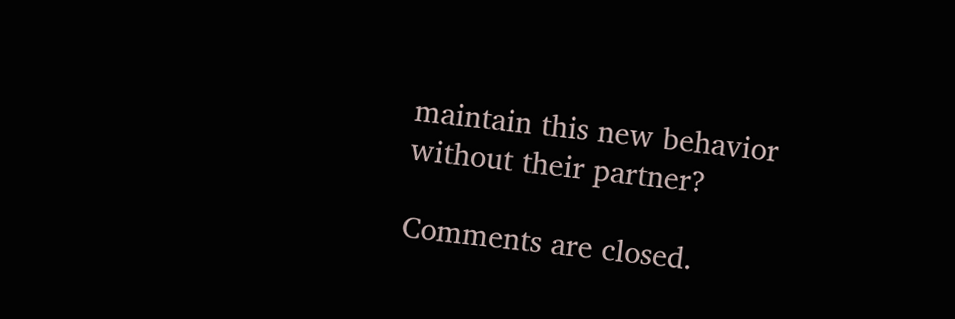maintain this new behavior without their partner?

Comments are closed.